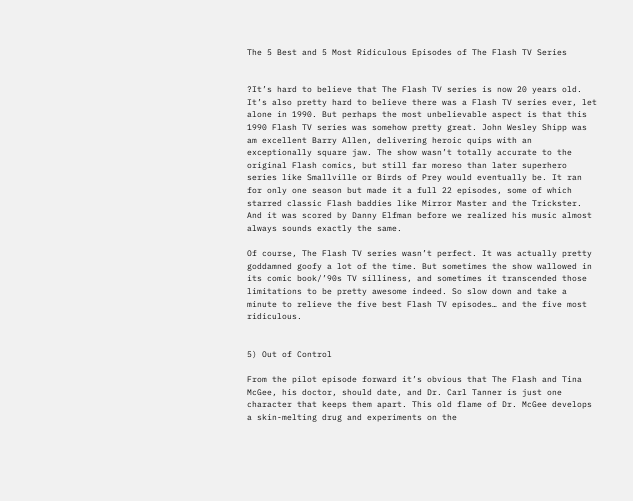The 5 Best and 5 Most Ridiculous Episodes of The Flash TV Series


?It’s hard to believe that The Flash TV series is now 20 years old. It’s also pretty hard to believe there was a Flash TV series ever, let alone in 1990. But perhaps the most unbelievable aspect is that this 1990 Flash TV series was somehow pretty great. John Wesley Shipp was am excellent Barry Allen, delivering heroic quips with an exceptionally square jaw. The show wasn’t totally accurate to the original Flash comics, but still far moreso than later superhero series like Smallville or Birds of Prey would eventually be. It ran for only one season but made it a full 22 episodes, some of which starred classic Flash baddies like Mirror Master and the Trickster. And it was scored by Danny Elfman before we realized his music almost always sounds exactly the same.

Of course, The Flash TV series wasn’t perfect. It was actually pretty goddamned goofy a lot of the time. But sometimes the show wallowed in its comic book/’90s TV silliness, and sometimes it transcended those limitations to be pretty awesome indeed. So slow down and take a minute to relieve the five best Flash TV episodes… and the five most ridiculous.


5) Out of Control

From the pilot episode forward it’s obvious that The Flash and Tina McGee, his doctor, should date, and Dr. Carl Tanner is just one character that keeps them apart. This old flame of Dr. McGee develops a skin-melting drug and experiments on the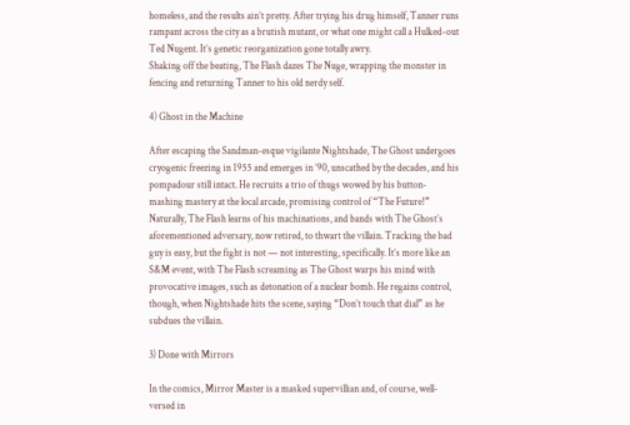homeless, and the results ain’t pretty. After trying his drug himself, Tanner runs rampant across the city as a brutish mutant, or what one might call a Hulked-out Ted Nugent. It’s genetic reorganization gone totally awry.
Shaking off the beating, The Flash dazes The Nuge, wrapping the monster in fencing and returning Tanner to his old nerdy self.

4) Ghost in the Machine

After escaping the Sandman-esque vigilante Nightshade, The Ghost undergoes cryogenic freezing in 1955 and emerges in ’90, unscathed by the decades, and his pompadour still intact. He recruits a trio of thugs wowed by his button-mashing mastery at the local arcade, promising control of “The Future!”
Naturally, The Flash learns of his machinations, and bands with The Ghost’s aforementioned adversary, now retired, to thwart the villain. Tracking the bad guy is easy, but the fight is not — not interesting, specifically. It’s more like an S&M event, with The Flash screaming as The Ghost warps his mind with provocative images, such as detonation of a nuclear bomb. He regains control, though, when Nightshade hits the scene, saying “Don’t touch that dial” as he subdues the villain.

3) Done with Mirrors

In the comics, Mirror Master is a masked supervillian and, of course, well-versed in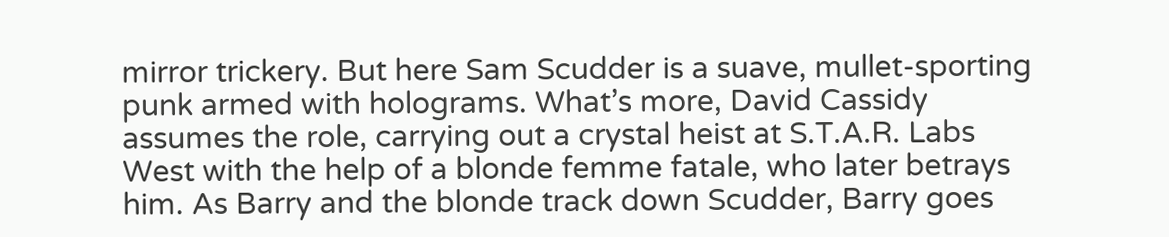mirror trickery. But here Sam Scudder is a suave, mullet-sporting punk armed with holograms. What’s more, David Cassidy assumes the role, carrying out a crystal heist at S.T.A.R. Labs West with the help of a blonde femme fatale, who later betrays him. As Barry and the blonde track down Scudder, Barry goes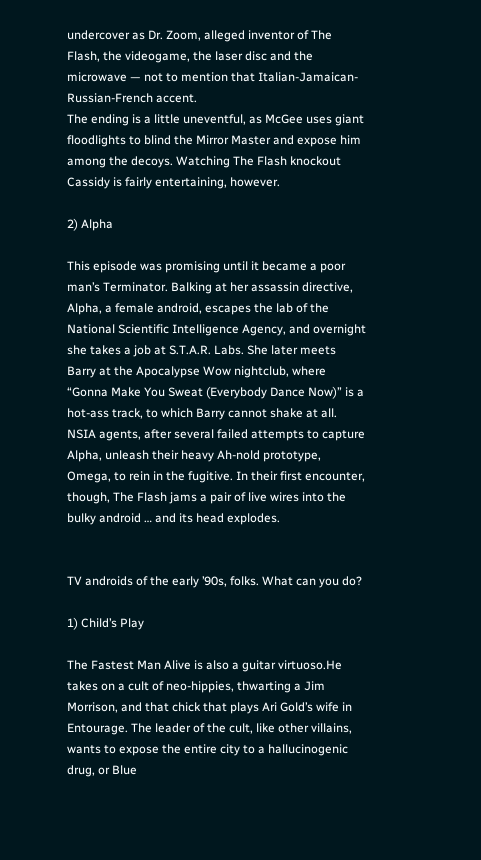undercover as Dr. Zoom, alleged inventor of The Flash, the videogame, the laser disc and the microwave — not to mention that Italian-Jamaican-Russian-French accent.
The ending is a little uneventful, as McGee uses giant floodlights to blind the Mirror Master and expose him among the decoys. Watching The Flash knockout Cassidy is fairly entertaining, however.

2) Alpha

This episode was promising until it became a poor man’s Terminator. Balking at her assassin directive, Alpha, a female android, escapes the lab of the National Scientific Intelligence Agency, and overnight she takes a job at S.T.A.R. Labs. She later meets Barry at the Apocalypse Wow nightclub, where “Gonna Make You Sweat (Everybody Dance Now)” is a hot-ass track, to which Barry cannot shake at all.
NSIA agents, after several failed attempts to capture Alpha, unleash their heavy Ah-nold prototype, Omega, to rein in the fugitive. In their first encounter, though, The Flash jams a pair of live wires into the bulky android … and its head explodes.


TV androids of the early ’90s, folks. What can you do?

1) Child’s Play

The Fastest Man Alive is also a guitar virtuoso.He takes on a cult of neo-hippies, thwarting a Jim Morrison, and that chick that plays Ari Gold’s wife in Entourage. The leader of the cult, like other villains, wants to expose the entire city to a hallucinogenic drug, or Blue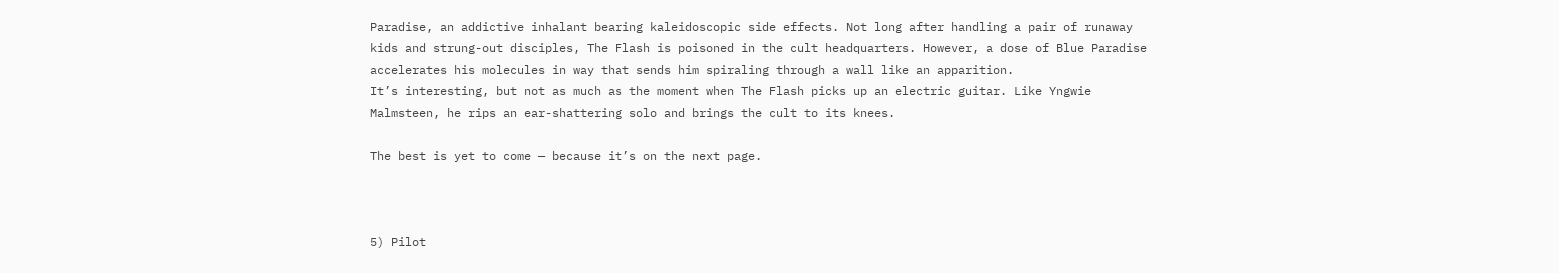Paradise, an addictive inhalant bearing kaleidoscopic side effects. Not long after handling a pair of runaway kids and strung-out disciples, The Flash is poisoned in the cult headquarters. However, a dose of Blue Paradise accelerates his molecules in way that sends him spiraling through a wall like an apparition.
It’s interesting, but not as much as the moment when The Flash picks up an electric guitar. Like Yngwie Malmsteen, he rips an ear-shattering solo and brings the cult to its knees.

The best is yet to come — because it’s on the next page.



5) Pilot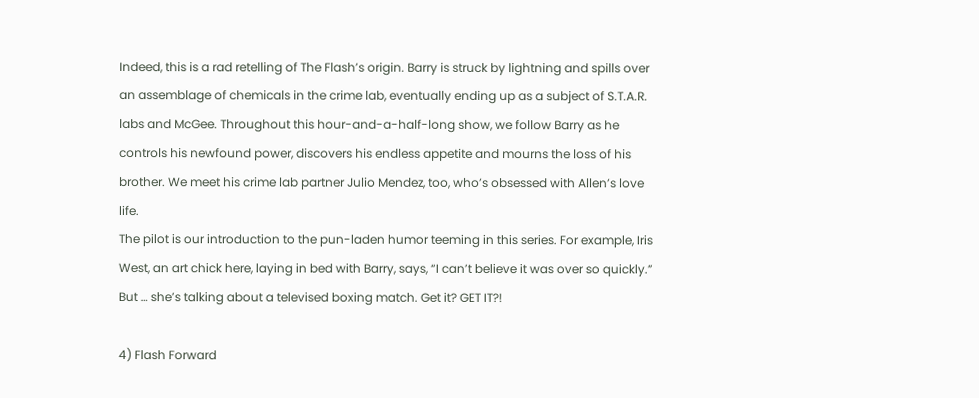Indeed, this is a rad retelling of The Flash’s origin. Barry is struck by lightning and spills over an assemblage of chemicals in the crime lab, eventually ending up as a subject of S.T.A.R. labs and McGee. Throughout this hour-and-a-half-long show, we follow Barry as he controls his newfound power, discovers his endless appetite and mourns the loss of his brother. We meet his crime lab partner Julio Mendez, too, who’s obsessed with Allen’s love life.
The pilot is our introduction to the pun-laden humor teeming in this series. For example, Iris West, an art chick here, laying in bed with Barry, says, “I can’t believe it was over so quickly.” But … she’s talking about a televised boxing match. Get it? GET IT?!

4) Flash Forward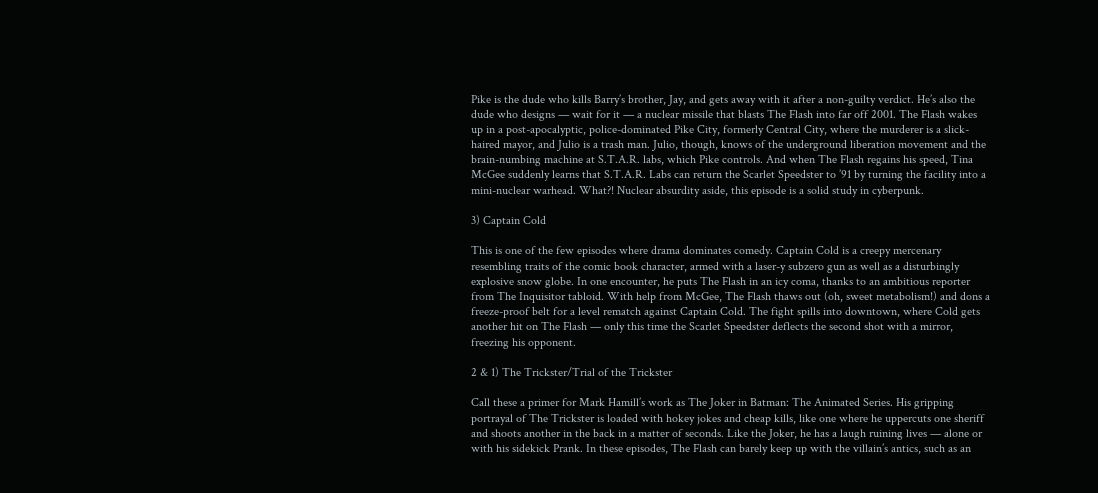Pike is the dude who kills Barry’s brother, Jay, and gets away with it after a non-guilty verdict. He’s also the dude who designs — wait for it — a nuclear missile that blasts The Flash into far off 2001. The Flash wakes up in a post-apocalyptic, police-dominated Pike City, formerly Central City, where the murderer is a slick-haired mayor, and Julio is a trash man. Julio, though, knows of the underground liberation movement and the brain-numbing machine at S.T.A.R. labs, which Pike controls. And when The Flash regains his speed, Tina McGee suddenly learns that S.T.A.R. Labs can return the Scarlet Speedster to ’91 by turning the facility into a mini-nuclear warhead. What?! Nuclear absurdity aside, this episode is a solid study in cyberpunk.

3) Captain Cold

This is one of the few episodes where drama dominates comedy. Captain Cold is a creepy mercenary resembling traits of the comic book character, armed with a laser-y subzero gun as well as a disturbingly explosive snow globe. In one encounter, he puts The Flash in an icy coma, thanks to an ambitious reporter from The Inquisitor tabloid. With help from McGee, The Flash thaws out (oh, sweet metabolism!) and dons a freeze-proof belt for a level rematch against Captain Cold. The fight spills into downtown, where Cold gets another hit on The Flash — only this time the Scarlet Speedster deflects the second shot with a mirror, freezing his opponent.

2 & 1) The Trickster/Trial of the Trickster

Call these a primer for Mark Hamill’s work as The Joker in Batman: The Animated Series. His gripping portrayal of The Trickster is loaded with hokey jokes and cheap kills, like one where he uppercuts one sheriff and shoots another in the back in a matter of seconds. Like the Joker, he has a laugh ruining lives — alone or with his sidekick Prank. In these episodes, The Flash can barely keep up with the villain’s antics, such as an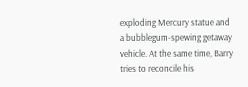exploding Mercury statue and a bubblegum-spewing getaway vehicle. At the same time, Barry tries to reconcile his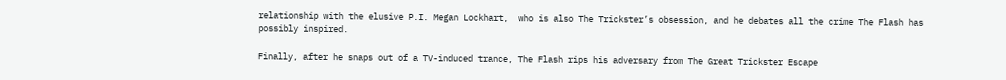relationship with the elusive P.I. Megan Lockhart,  who is also The Trickster’s obsession, and he debates all the crime The Flash has possibly inspired.

Finally, after he snaps out of a TV-induced trance, The Flash rips his adversary from The Great Trickster Escape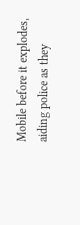Mobile before it explodes, aiding police as they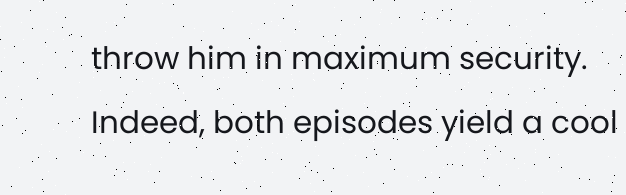throw him in maximum security. Indeed, both episodes yield a cool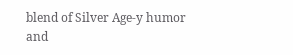blend of Silver Age-y humor and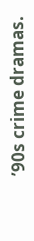’90s crime dramas.